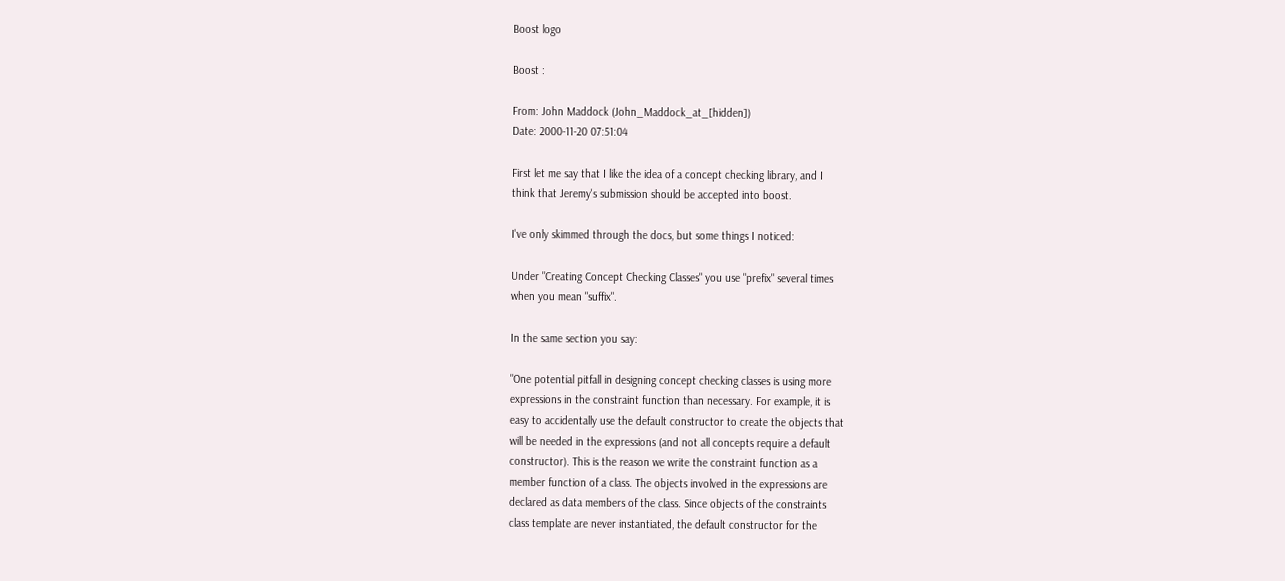Boost logo

Boost :

From: John Maddock (John_Maddock_at_[hidden])
Date: 2000-11-20 07:51:04

First let me say that I like the idea of a concept checking library, and I
think that Jeremy's submission should be accepted into boost.

I've only skimmed through the docs, but some things I noticed:

Under "Creating Concept Checking Classes" you use "prefix" several times
when you mean "suffix".

In the same section you say:

"One potential pitfall in designing concept checking classes is using more
expressions in the constraint function than necessary. For example, it is
easy to accidentally use the default constructor to create the objects that
will be needed in the expressions (and not all concepts require a default
constructor). This is the reason we write the constraint function as a
member function of a class. The objects involved in the expressions are
declared as data members of the class. Since objects of the constraints
class template are never instantiated, the default constructor for the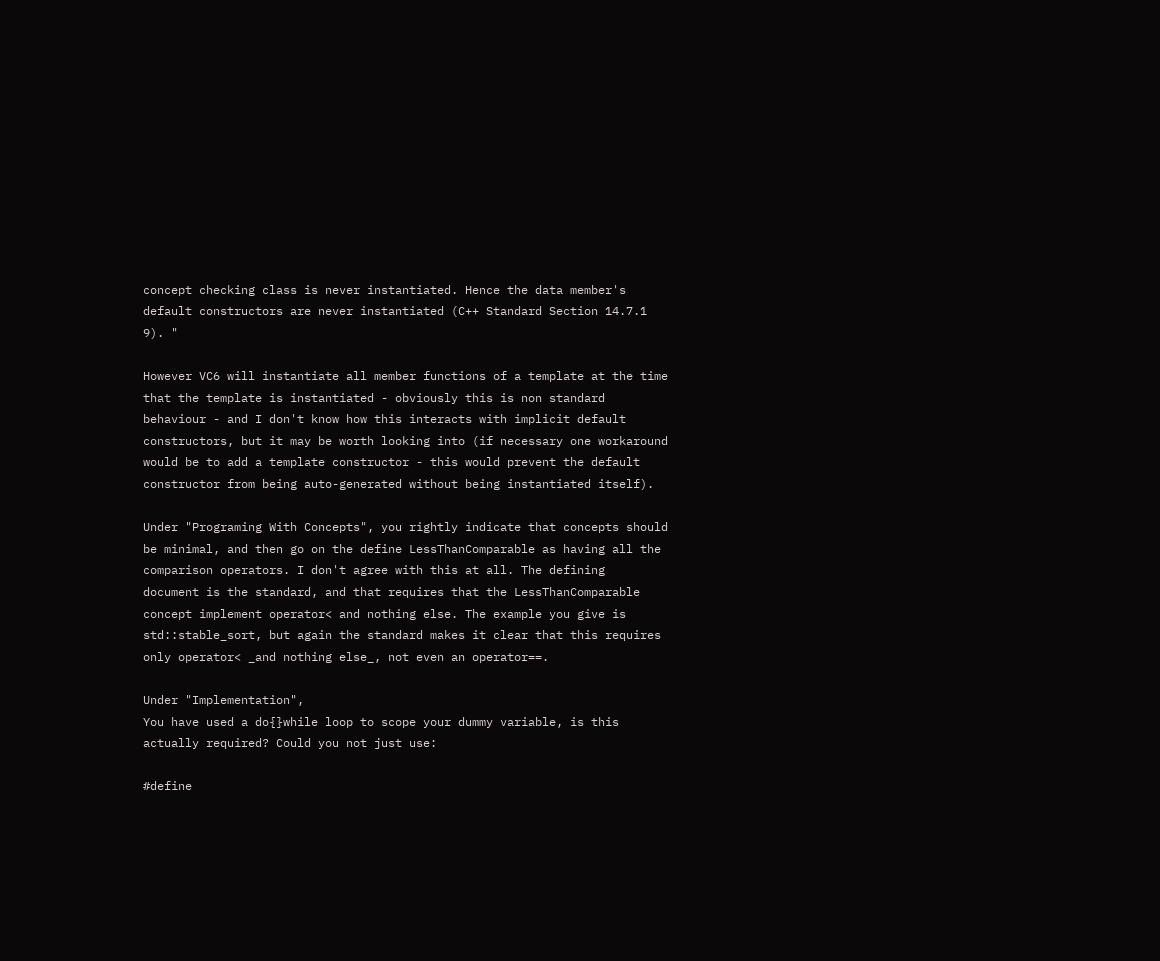concept checking class is never instantiated. Hence the data member's
default constructors are never instantiated (C++ Standard Section 14.7.1
9). "

However VC6 will instantiate all member functions of a template at the time
that the template is instantiated - obviously this is non standard
behaviour - and I don't know how this interacts with implicit default
constructors, but it may be worth looking into (if necessary one workaround
would be to add a template constructor - this would prevent the default
constructor from being auto-generated without being instantiated itself).

Under "Programing With Concepts", you rightly indicate that concepts should
be minimal, and then go on the define LessThanComparable as having all the
comparison operators. I don't agree with this at all. The defining
document is the standard, and that requires that the LessThanComparable
concept implement operator< and nothing else. The example you give is
std::stable_sort, but again the standard makes it clear that this requires
only operator< _and nothing else_, not even an operator==.

Under "Implementation",
You have used a do{}while loop to scope your dummy variable, is this
actually required? Could you not just use:

#define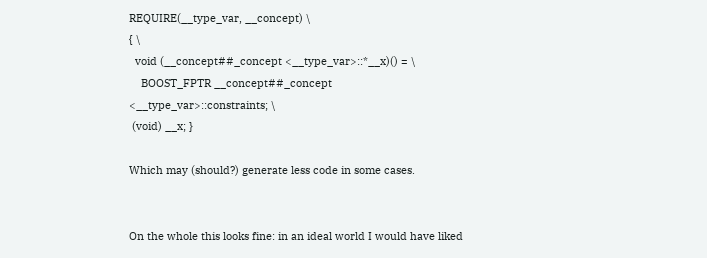REQUIRE(__type_var, __concept) \
{ \
  void (__concept##_concept <__type_var>::*__x)() = \
    BOOST_FPTR __concept##_concept <__type_var>::constraints; \
 (void) __x; }

Which may (should?) generate less code in some cases.


On the whole this looks fine: in an ideal world I would have liked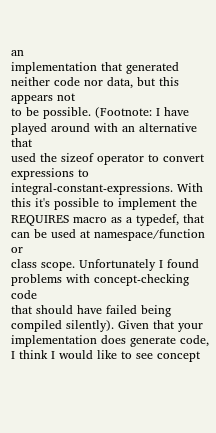an
implementation that generated neither code nor data, but this appears not
to be possible. (Footnote: I have played around with an alternative that
used the sizeof operator to convert expressions to
integral-constant-expressions. With this it's possible to implement the
REQUIRES macro as a typedef, that can be used at namespace/function or
class scope. Unfortunately I found problems with concept-checking code
that should have failed being compiled silently). Given that your
implementation does generate code, I think I would like to see concept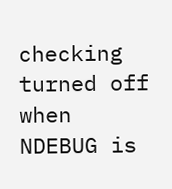checking turned off when NDEBUG is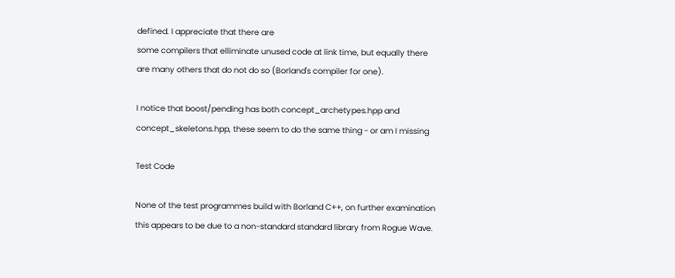defined. I appreciate that there are
some compilers that elliminate unused code at link time, but equally there
are many others that do not do so (Borland's compiler for one).

I notice that boost/pending has both concept_archetypes.hpp and
concept_skeletons.hpp, these seem to do the same thing - or am I missing

Test Code

None of the test programmes build with Borland C++, on further examination
this appears to be due to a non-standard standard library from Rogue Wave.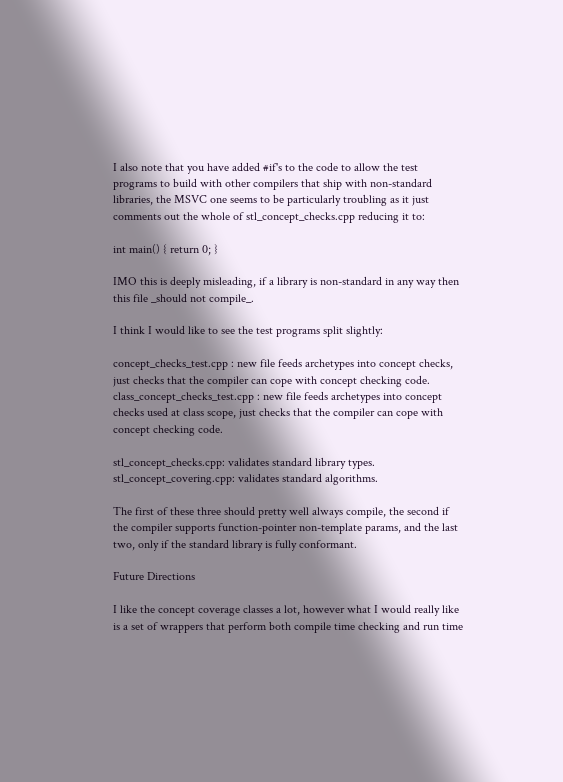I also note that you have added #if's to the code to allow the test
programs to build with other compilers that ship with non-standard
libraries, the MSVC one seems to be particularly troubling as it just
comments out the whole of stl_concept_checks.cpp reducing it to:

int main() { return 0; }

IMO this is deeply misleading, if a library is non-standard in any way then
this file _should not compile_.

I think I would like to see the test programs split slightly:

concept_checks_test.cpp : new file feeds archetypes into concept checks,
just checks that the compiler can cope with concept checking code.
class_concept_checks_test.cpp : new file feeds archetypes into concept
checks used at class scope, just checks that the compiler can cope with
concept checking code.

stl_concept_checks.cpp: validates standard library types.
stl_concept_covering.cpp: validates standard algorithms.

The first of these three should pretty well always compile, the second if
the compiler supports function-pointer non-template params, and the last
two, only if the standard library is fully conformant.

Future Directions

I like the concept coverage classes a lot, however what I would really like
is a set of wrappers that perform both compile time checking and run time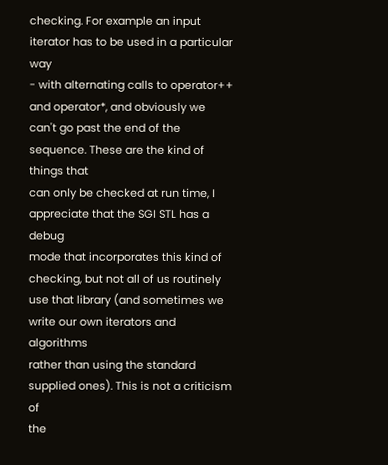checking. For example an input iterator has to be used in a particular way
- with alternating calls to operator++ and operator*, and obviously we
can't go past the end of the sequence. These are the kind of things that
can only be checked at run time, I appreciate that the SGI STL has a debug
mode that incorporates this kind of checking, but not all of us routinely
use that library (and sometimes we write our own iterators and algorithms
rather than using the standard supplied ones). This is not a criticism of
the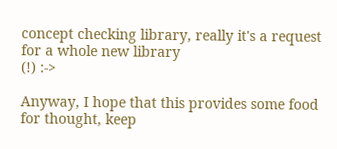concept checking library, really it's a request for a whole new library
(!) :->

Anyway, I hope that this provides some food for thought, keep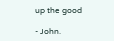up the good

- John.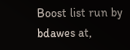Boost list run by bdawes at,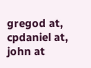gregod at, cpdaniel at, john at